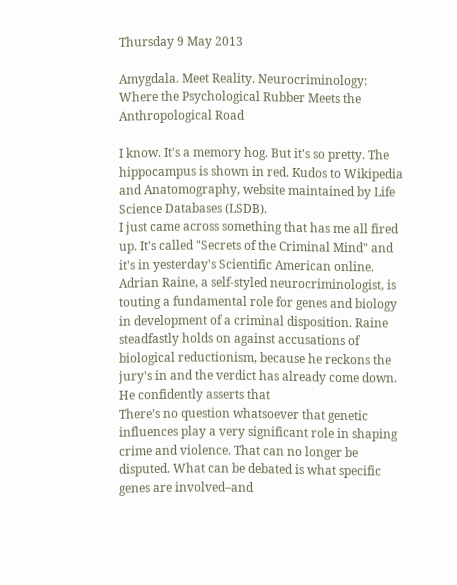Thursday 9 May 2013

Amygdala. Meet Reality. Neurocriminology: Where the Psychological Rubber Meets the Anthropological Road

I know. It's a memory hog. But it's so pretty. The hippocampus is shown in red. Kudos to Wikipedia and Anatomography, website maintained by Life Science Databases (LSDB).
I just came across something that has me all fired up. It's called "Secrets of the Criminal Mind" and it's in yesterday's Scientific American online. Adrian Raine, a self-styled neurocriminologist, is touting a fundamental role for genes and biology in development of a criminal disposition. Raine steadfastly holds on against accusations of biological reductionism, because he reckons the jury's in and the verdict has already come down. He confidently asserts that
There’s no question whatsoever that genetic influences play a very significant role in shaping crime and violence. That can no longer be disputed. What can be debated is what specific genes are involved–and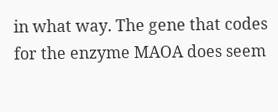in what way. The gene that codes for the enzyme MAOA does seem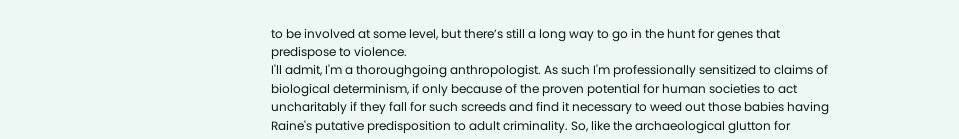to be involved at some level, but there’s still a long way to go in the hunt for genes that predispose to violence.
I'll admit, I'm a thoroughgoing anthropologist. As such I'm professionally sensitized to claims of biological determinism, if only because of the proven potential for human societies to act uncharitably if they fall for such screeds and find it necessary to weed out those babies having  Raine's putative predisposition to adult criminality. So, like the archaeological glutton for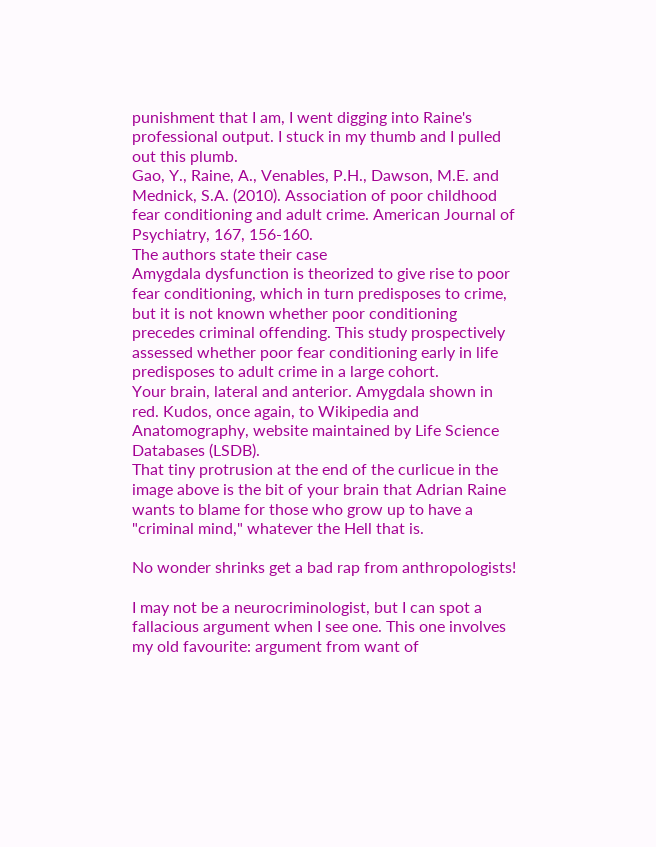punishment that I am, I went digging into Raine's professional output. I stuck in my thumb and I pulled out this plumb.
Gao, Y., Raine, A., Venables, P.H., Dawson, M.E. and Mednick, S.A. (2010). Association of poor childhood fear conditioning and adult crime. American Journal of Psychiatry, 167, 156-160.
The authors state their case
Amygdala dysfunction is theorized to give rise to poor fear conditioning, which in turn predisposes to crime, but it is not known whether poor conditioning precedes criminal offending. This study prospectively assessed whether poor fear conditioning early in life predisposes to adult crime in a large cohort.
Your brain, lateral and anterior. Amygdala shown in red. Kudos, once again, to Wikipedia and Anatomography, website maintained by Life Science Databases (LSDB).
That tiny protrusion at the end of the curlicue in the image above is the bit of your brain that Adrian Raine wants to blame for those who grow up to have a "criminal mind," whatever the Hell that is.

No wonder shrinks get a bad rap from anthropologists!

I may not be a neurocriminologist, but I can spot a fallacious argument when I see one. This one involves my old favourite: argument from want of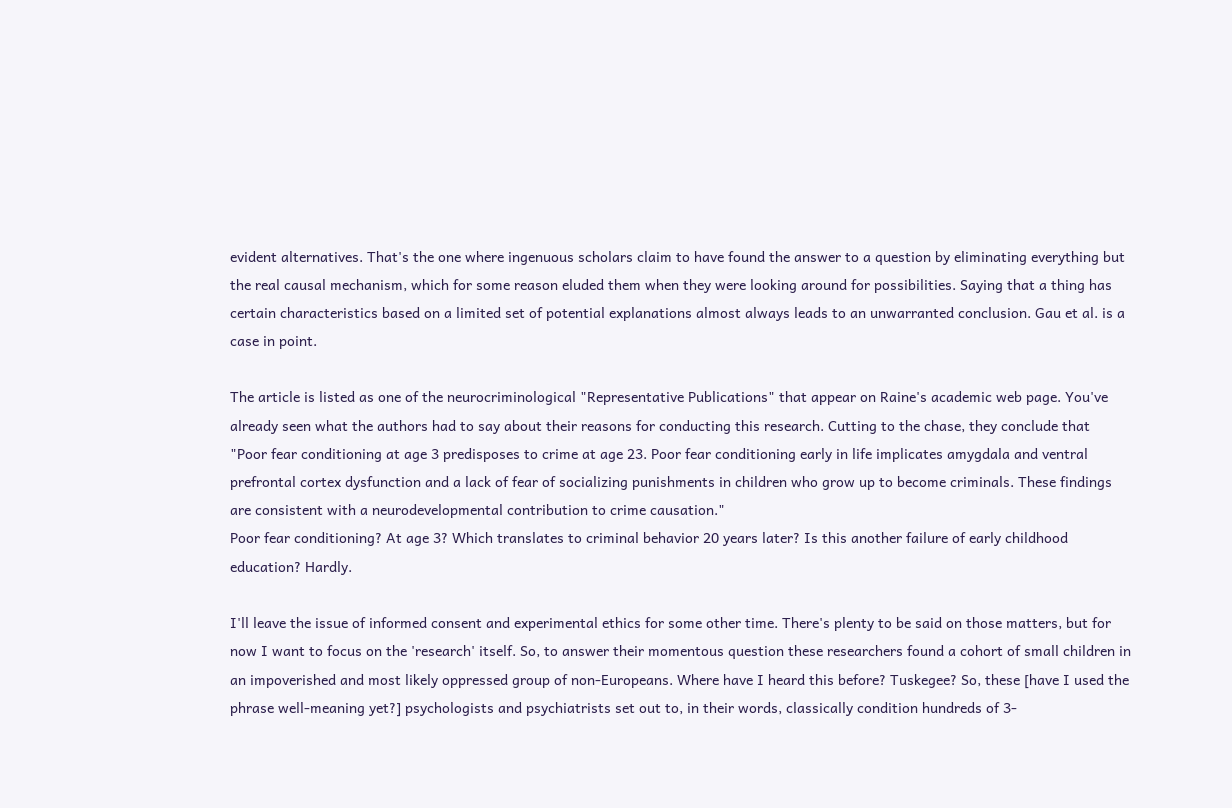evident alternatives. That's the one where ingenuous scholars claim to have found the answer to a question by eliminating everything but the real causal mechanism, which for some reason eluded them when they were looking around for possibilities. Saying that a thing has certain characteristics based on a limited set of potential explanations almost always leads to an unwarranted conclusion. Gau et al. is a case in point.

The article is listed as one of the neurocriminological "Representative Publications" that appear on Raine's academic web page. You've already seen what the authors had to say about their reasons for conducting this research. Cutting to the chase, they conclude that
"Poor fear conditioning at age 3 predisposes to crime at age 23. Poor fear conditioning early in life implicates amygdala and ventral prefrontal cortex dysfunction and a lack of fear of socializing punishments in children who grow up to become criminals. These findings are consistent with a neurodevelopmental contribution to crime causation."
Poor fear conditioning? At age 3? Which translates to criminal behavior 20 years later? Is this another failure of early childhood education? Hardly.

I'll leave the issue of informed consent and experimental ethics for some other time. There's plenty to be said on those matters, but for now I want to focus on the 'research' itself. So, to answer their momentous question these researchers found a cohort of small children in an impoverished and most likely oppressed group of non-Europeans. Where have I heard this before? Tuskegee? So, these [have I used the phrase well-meaning yet?] psychologists and psychiatrists set out to, in their words, classically condition hundreds of 3-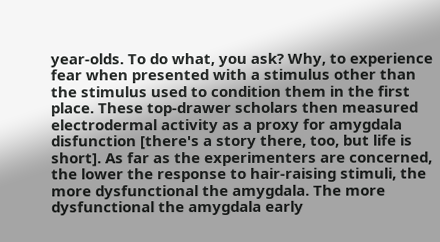year-olds. To do what, you ask? Why, to experience fear when presented with a stimulus other than the stimulus used to condition them in the first place. These top-drawer scholars then measured electrodermal activity as a proxy for amygdala disfunction [there's a story there, too, but life is short]. As far as the experimenters are concerned, the lower the response to hair-raising stimuli, the more dysfunctional the amygdala. The more dysfunctional the amygdala early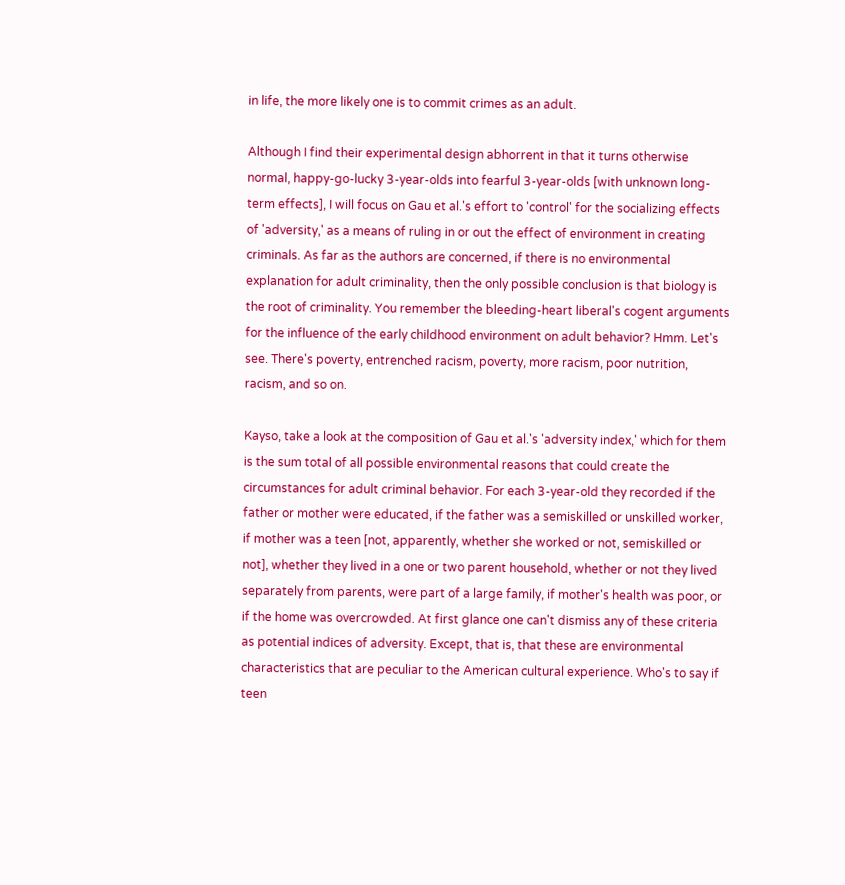in life, the more likely one is to commit crimes as an adult.

Although I find their experimental design abhorrent in that it turns otherwise normal, happy-go-lucky 3-year-olds into fearful 3-year-olds [with unknown long-term effects], I will focus on Gau et al.'s effort to 'control' for the socializing effects of 'adversity,' as a means of ruling in or out the effect of environment in creating criminals. As far as the authors are concerned, if there is no environmental explanation for adult criminality, then the only possible conclusion is that biology is the root of criminality. You remember the bleeding-heart liberal's cogent arguments for the influence of the early childhood environment on adult behavior? Hmm. Let's see. There's poverty, entrenched racism, poverty, more racism, poor nutrition, racism, and so on.

Kayso, take a look at the composition of Gau et al.'s 'adversity index,' which for them is the sum total of all possible environmental reasons that could create the circumstances for adult criminal behavior. For each 3-year-old they recorded if the father or mother were educated, if the father was a semiskilled or unskilled worker, if mother was a teen [not, apparently, whether she worked or not, semiskilled or not], whether they lived in a one or two parent household, whether or not they lived separately from parents, were part of a large family, if mother's health was poor, or if the home was overcrowded. At first glance one can't dismiss any of these criteria as potential indices of adversity. Except, that is, that these are environmental characteristics that are peculiar to the American cultural experience. Who's to say if teen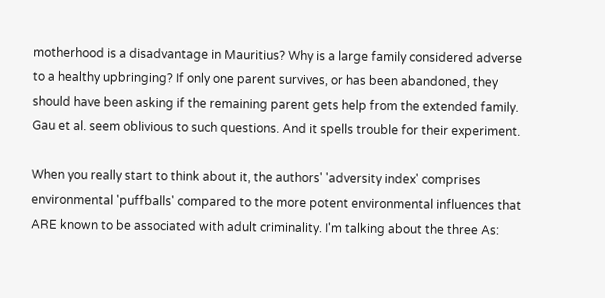motherhood is a disadvantage in Mauritius? Why is a large family considered adverse to a healthy upbringing? If only one parent survives, or has been abandoned, they should have been asking if the remaining parent gets help from the extended family. Gau et al. seem oblivious to such questions. And it spells trouble for their experiment.

When you really start to think about it, the authors' 'adversity index' comprises environmental 'puffballs' compared to the more potent environmental influences that ARE known to be associated with adult criminality. I'm talking about the three As: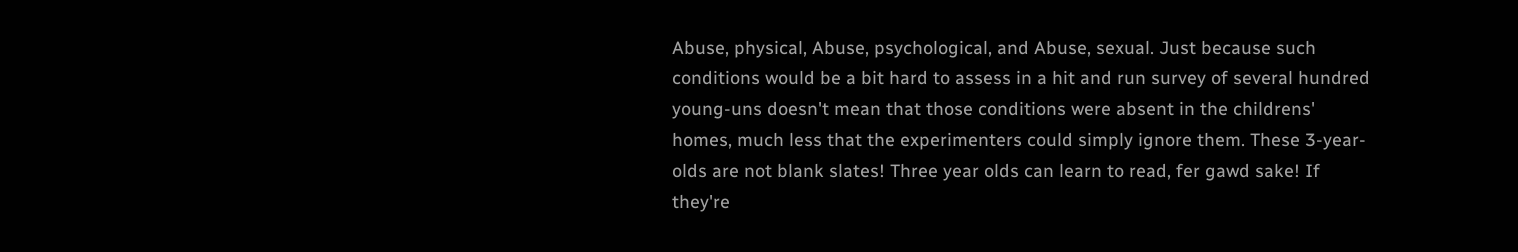Abuse, physical, Abuse, psychological, and Abuse, sexual. Just because such conditions would be a bit hard to assess in a hit and run survey of several hundred young-uns doesn't mean that those conditions were absent in the childrens' homes, much less that the experimenters could simply ignore them. These 3-year-olds are not blank slates! Three year olds can learn to read, fer gawd sake! If they're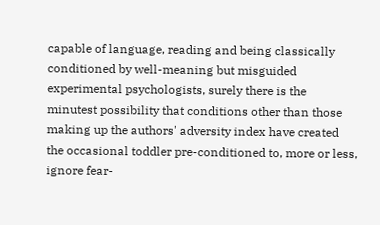capable of language, reading and being classically conditioned by well-meaning but misguided experimental psychologists, surely there is the minutest possibility that conditions other than those making up the authors' adversity index have created the occasional toddler pre-conditioned to, more or less, ignore fear-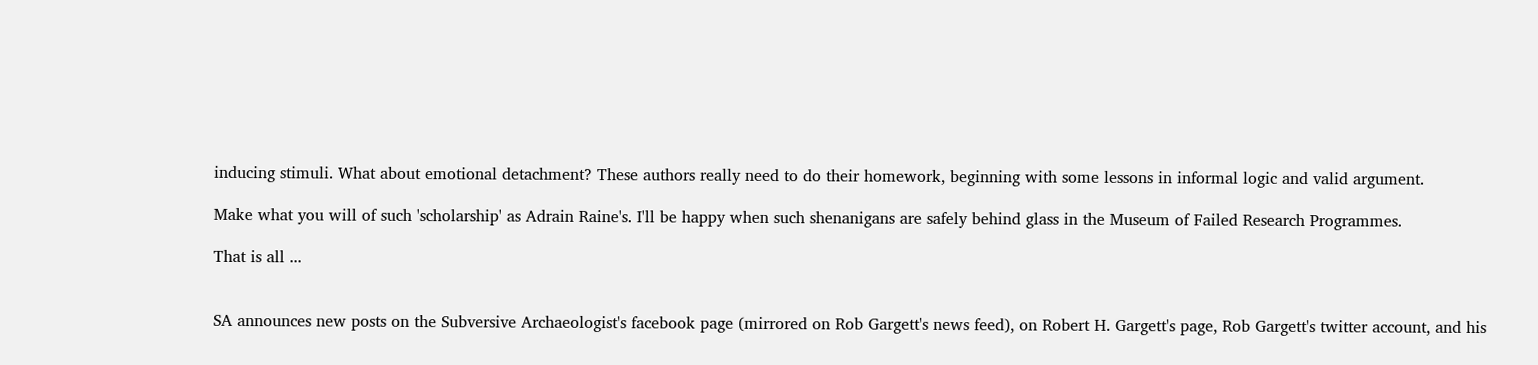inducing stimuli. What about emotional detachment? These authors really need to do their homework, beginning with some lessons in informal logic and valid argument.

Make what you will of such 'scholarship' as Adrain Raine's. I'll be happy when such shenanigans are safely behind glass in the Museum of Failed Research Programmes.

That is all ...


SA announces new posts on the Subversive Archaeologist's facebook page (mirrored on Rob Gargett's news feed), on Robert H. Gargett's page, Rob Gargett's twitter account, and his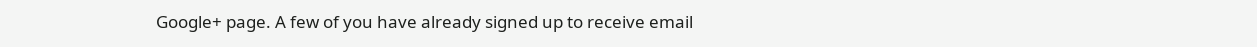Google+ page. A few of you have already signed up to receive email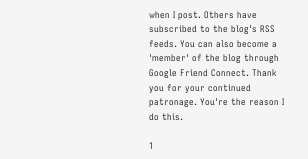when I post. Others have subscribed to the blog's RSS feeds. You can also become a 'member' of the blog through Google Friend Connect. Thank you for your continued patronage. You're the reason I do this.

1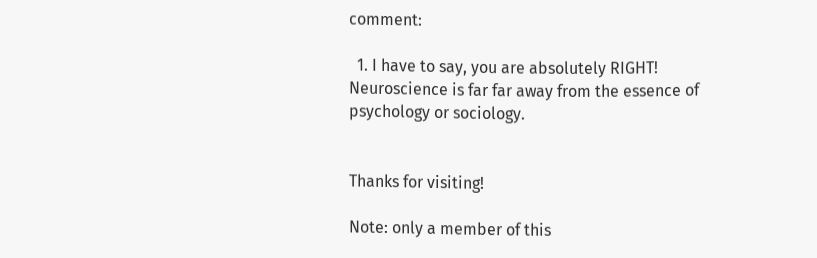comment:

  1. I have to say, you are absolutely RIGHT! Neuroscience is far far away from the essence of psychology or sociology.


Thanks for visiting!

Note: only a member of this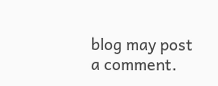blog may post a comment.